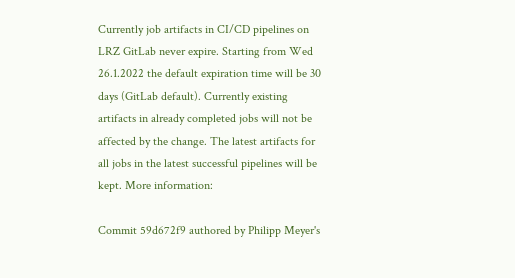Currently job artifacts in CI/CD pipelines on LRZ GitLab never expire. Starting from Wed 26.1.2022 the default expiration time will be 30 days (GitLab default). Currently existing artifacts in already completed jobs will not be affected by the change. The latest artifacts for all jobs in the latest successful pipelines will be kept. More information:

Commit 59d672f9 authored by Philipp Meyer's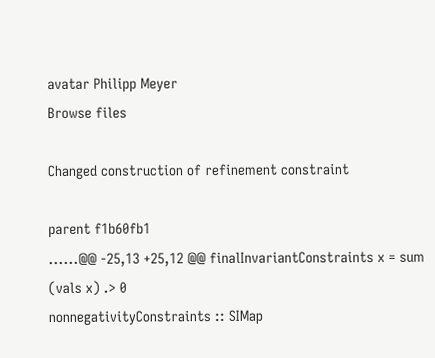avatar Philipp Meyer
Browse files

Changed construction of refinement constraint

parent f1b60fb1
......@@ -25,13 +25,12 @@ finalInvariantConstraints x = sum (vals x) .> 0
nonnegativityConstraints :: SIMap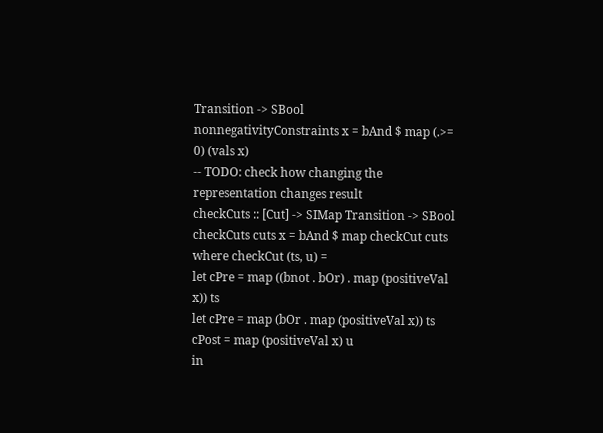Transition -> SBool
nonnegativityConstraints x = bAnd $ map (.>= 0) (vals x)
-- TODO: check how changing the representation changes result
checkCuts :: [Cut] -> SIMap Transition -> SBool
checkCuts cuts x = bAnd $ map checkCut cuts
where checkCut (ts, u) =
let cPre = map ((bnot . bOr) . map (positiveVal x)) ts
let cPre = map (bOr . map (positiveVal x)) ts
cPost = map (positiveVal x) u
in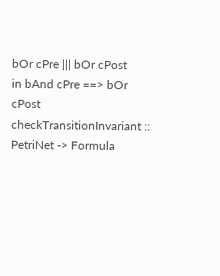bOr cPre ||| bOr cPost
in bAnd cPre ==> bOr cPost
checkTransitionInvariant :: PetriNet -> Formula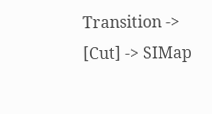Transition ->
[Cut] -> SIMap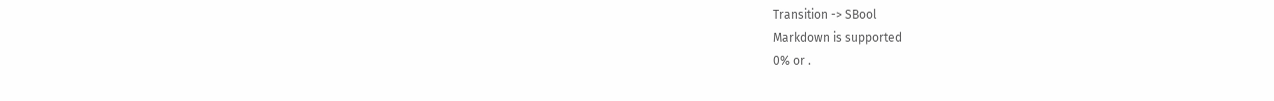Transition -> SBool
Markdown is supported
0% or .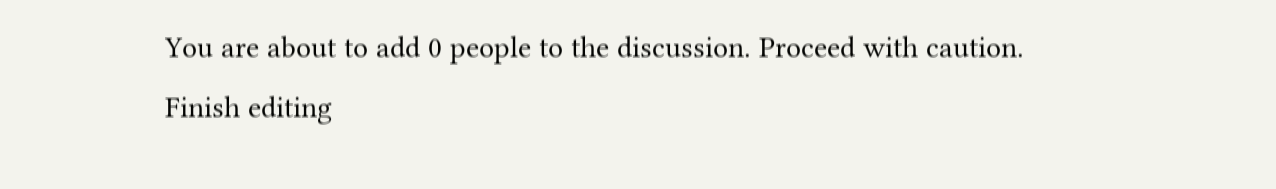You are about to add 0 people to the discussion. Proceed with caution.
Finish editing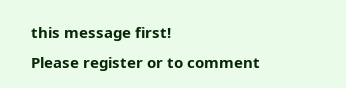this message first!
Please register or to comment